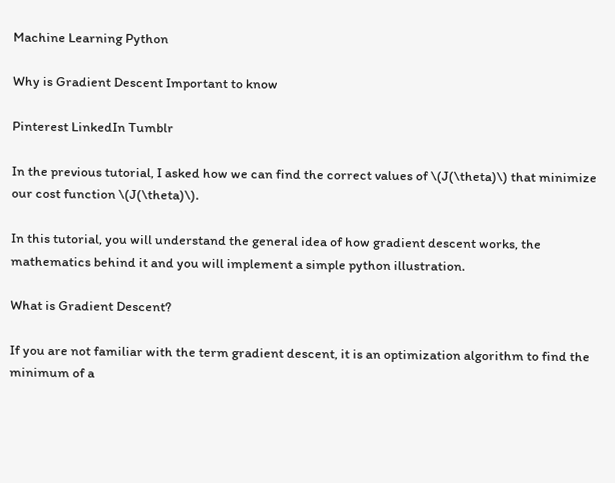Machine Learning Python

Why is Gradient Descent Important to know

Pinterest LinkedIn Tumblr

In the previous tutorial, I asked how we can find the correct values of \(J(\theta)\) that minimize our cost function \(J(\theta)\).

In this tutorial, you will understand the general idea of how gradient descent works, the mathematics behind it and you will implement a simple python illustration.

What is Gradient Descent?

If you are not familiar with the term gradient descent, it is an optimization algorithm to find the minimum of a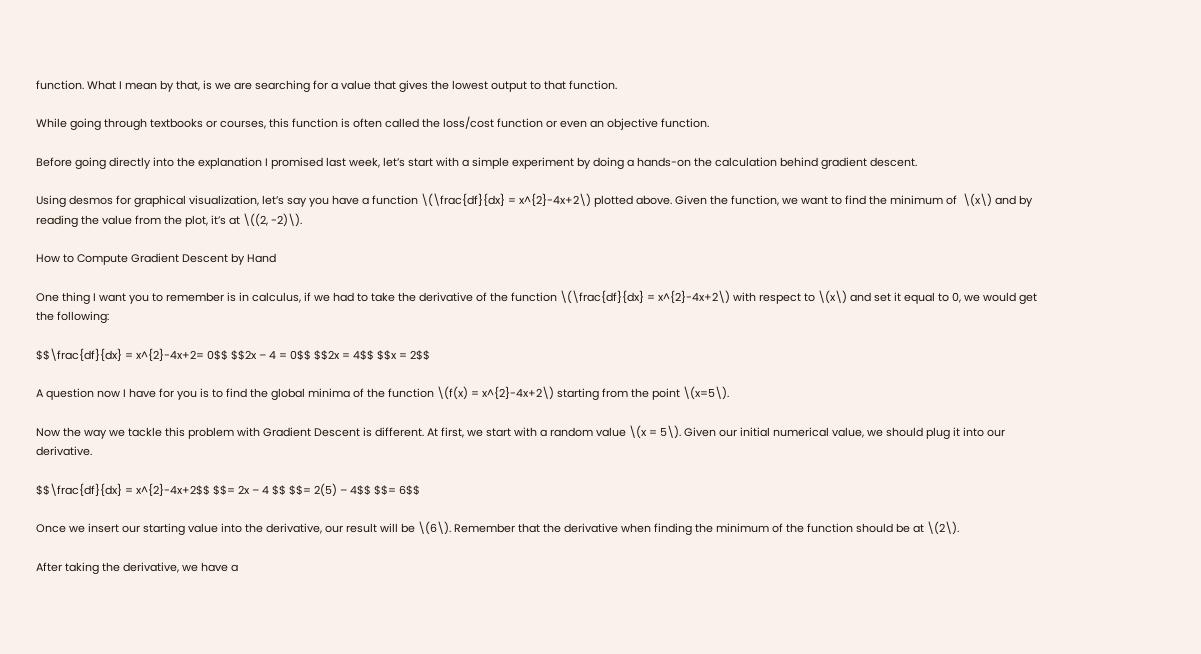function. What I mean by that, is we are searching for a value that gives the lowest output to that function.

While going through textbooks or courses, this function is often called the loss/cost function or even an objective function.

Before going directly into the explanation I promised last week, let’s start with a simple experiment by doing a hands-on the calculation behind gradient descent.

Using desmos for graphical visualization, let’s say you have a function \(\frac{df}{dx} = x^{2}-4x+2\) plotted above. Given the function, we want to find the minimum of  \(x\) and by reading the value from the plot, it’s at \((2, -2)\).

How to Compute Gradient Descent by Hand

One thing I want you to remember is in calculus, if we had to take the derivative of the function \(\frac{df}{dx} = x^{2}-4x+2\) with respect to \(x\) and set it equal to 0, we would get the following:

$$\frac{df}{dx} = x^{2}-4x+2= 0$$ $$2x – 4 = 0$$ $$2x = 4$$ $$x = 2$$

A question now I have for you is to find the global minima of the function \(f(x) = x^{2}-4x+2\) starting from the point \(x=5\).

Now the way we tackle this problem with Gradient Descent is different. At first, we start with a random value \(x = 5\). Given our initial numerical value, we should plug it into our derivative.

$$\frac{df}{dx} = x^{2}-4x+2$$ $$= 2x – 4 $$ $$= 2(5) – 4$$ $$= 6$$

Once we insert our starting value into the derivative, our result will be \(6\). Remember that the derivative when finding the minimum of the function should be at \(2\).

After taking the derivative, we have a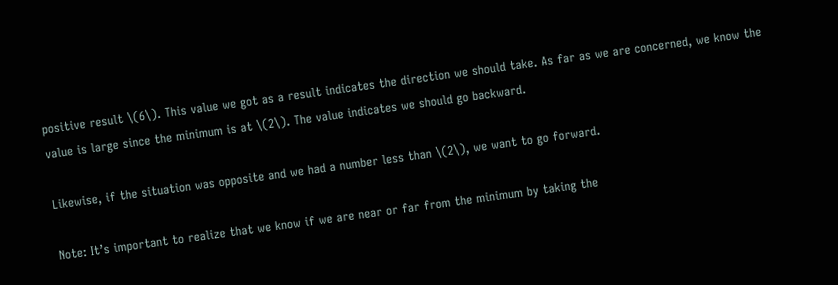positive result \(6\). This value we got as a result indicates the direction we should take. As far as we are concerned, we know the value is large since the minimum is at \(2\). The value indicates we should go backward.

Likewise, if the situation was opposite and we had a number less than \(2\), we want to go forward.

Note: It’s important to realize that we know if we are near or far from the minimum by taking the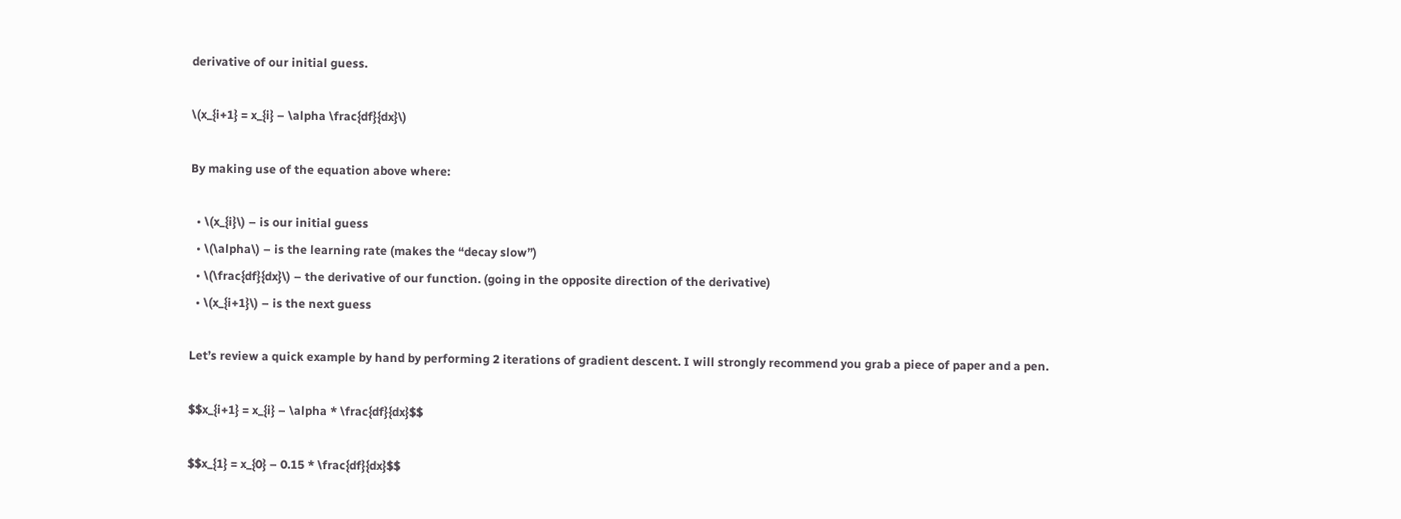derivative of our initial guess.

\(x_{i+1} = x_{i} – \alpha \frac{df}{dx}\)

By making use of the equation above where:

  • \(x_{i}\) – is our initial guess
  • \(\alpha\) – is the learning rate (makes the “decay slow”)
  • \(\frac{df}{dx}\) – the derivative of our function. (going in the opposite direction of the derivative)
  • \(x_{i+1}\) – is the next guess

Let’s review a quick example by hand by performing 2 iterations of gradient descent. I will strongly recommend you grab a piece of paper and a pen.

$$x_{i+1} = x_{i} – \alpha * \frac{df}{dx}$$

$$x_{1} = x_{0} – 0.15 * \frac{df}{dx}$$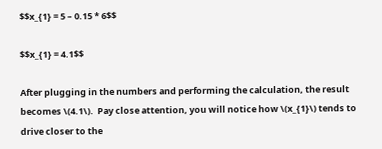$$x_{1} = 5 – 0.15 * 6$$

$$x_{1} = 4.1$$

After plugging in the numbers and performing the calculation, the result becomes \(4.1\).  Pay close attention, you will notice how \(x_{1}\) tends to drive closer to the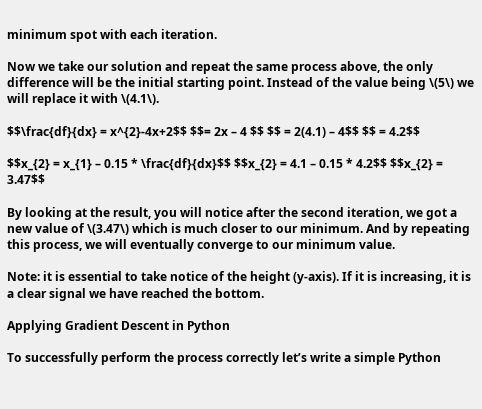minimum spot with each iteration.

Now we take our solution and repeat the same process above, the only difference will be the initial starting point. Instead of the value being \(5\) we will replace it with \(4.1\).

$$\frac{df}{dx} = x^{2}-4x+2$$ $$= 2x – 4 $$ $$ = 2(4.1) – 4$$ $$ = 4.2$$

$$x_{2} = x_{1} – 0.15 * \frac{df}{dx}$$ $$x_{2} = 4.1 – 0.15 * 4.2$$ $$x_{2} = 3.47$$

By looking at the result, you will notice after the second iteration, we got a new value of \(3.47\) which is much closer to our minimum. And by repeating this process, we will eventually converge to our minimum value.

Note: it is essential to take notice of the height (y-axis). If it is increasing, it is a clear signal we have reached the bottom.

Applying Gradient Descent in Python

To successfully perform the process correctly let’s write a simple Python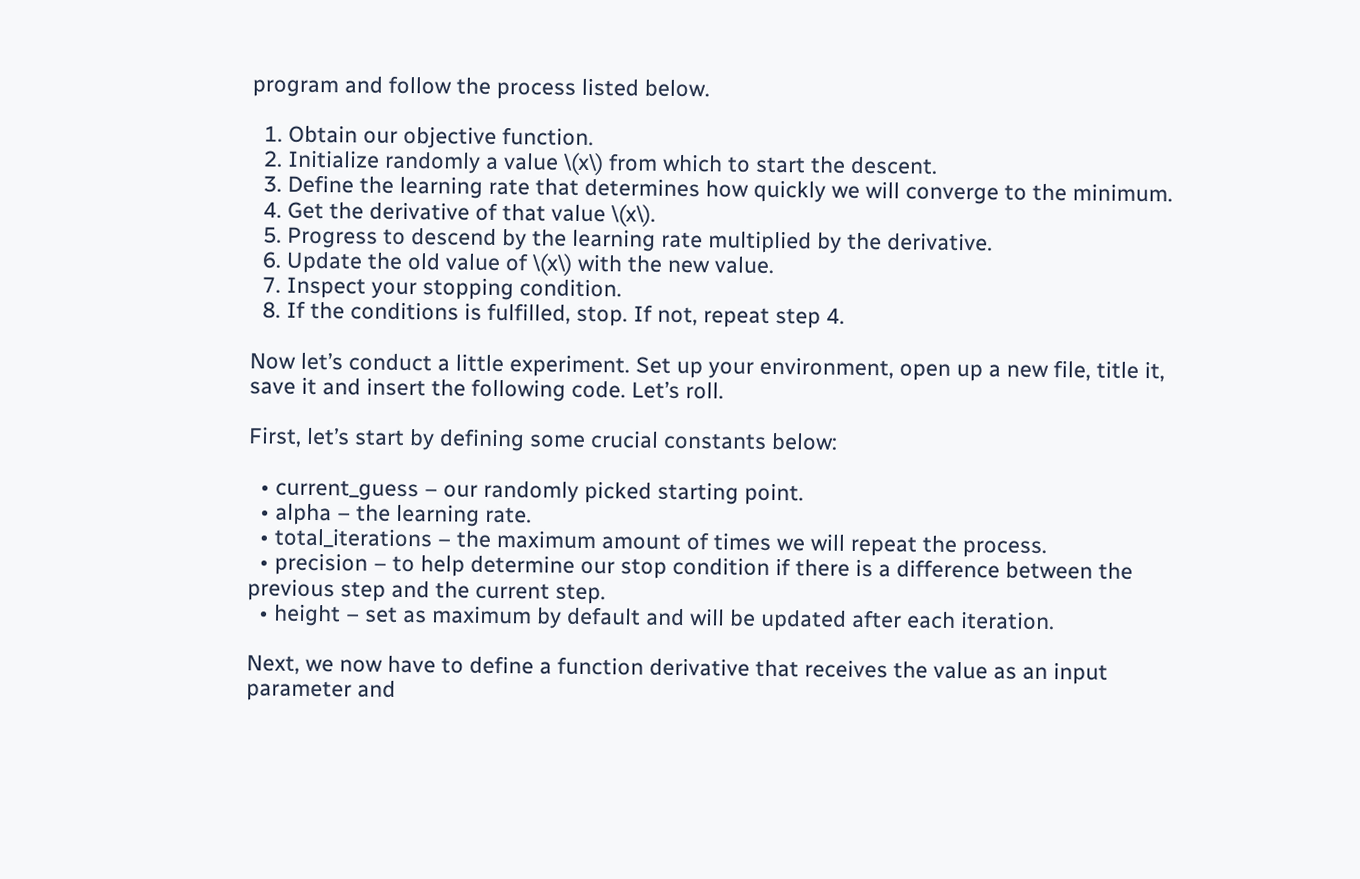program and follow the process listed below.

  1. Obtain our objective function.
  2. Initialize randomly a value \(x\) from which to start the descent.
  3. Define the learning rate that determines how quickly we will converge to the minimum.
  4. Get the derivative of that value \(x\).
  5. Progress to descend by the learning rate multiplied by the derivative.
  6. Update the old value of \(x\) with the new value.
  7. Inspect your stopping condition.
  8. If the conditions is fulfilled, stop. If not, repeat step 4.

Now let’s conduct a little experiment. Set up your environment, open up a new file, title it, save it and insert the following code. Let’s roll.

First, let’s start by defining some crucial constants below:

  • current_guess – our randomly picked starting point.
  • alpha – the learning rate.
  • total_iterations – the maximum amount of times we will repeat the process.
  • precision – to help determine our stop condition if there is a difference between the previous step and the current step.
  • height – set as maximum by default and will be updated after each iteration.

Next, we now have to define a function derivative that receives the value as an input parameter and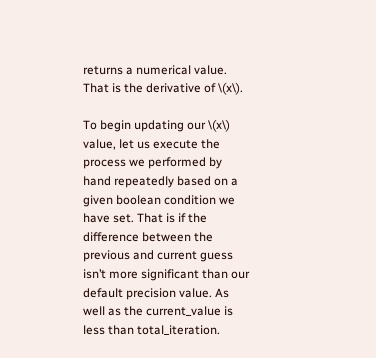returns a numerical value. That is the derivative of \(x\).

To begin updating our \(x\) value, let us execute the process we performed by hand repeatedly based on a given boolean condition we have set. That is if the difference between the previous and current guess isn’t more significant than our default precision value. As well as the current_value is less than total_iteration.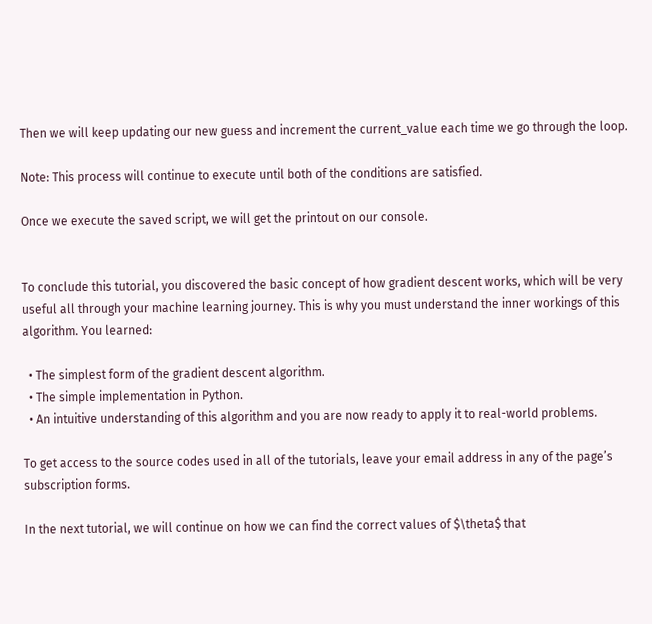Then we will keep updating our new guess and increment the current_value each time we go through the loop.

Note: This process will continue to execute until both of the conditions are satisfied.

Once we execute the saved script, we will get the printout on our console.


To conclude this tutorial, you discovered the basic concept of how gradient descent works, which will be very useful all through your machine learning journey. This is why you must understand the inner workings of this algorithm. You learned:

  • The simplest form of the gradient descent algorithm.
  • The simple implementation in Python.
  • An intuitive understanding of this algorithm and you are now ready to apply it to real-world problems.

To get access to the source codes used in all of the tutorials, leave your email address in any of the page’s subscription forms.

In the next tutorial, we will continue on how we can find the correct values of $\theta$ that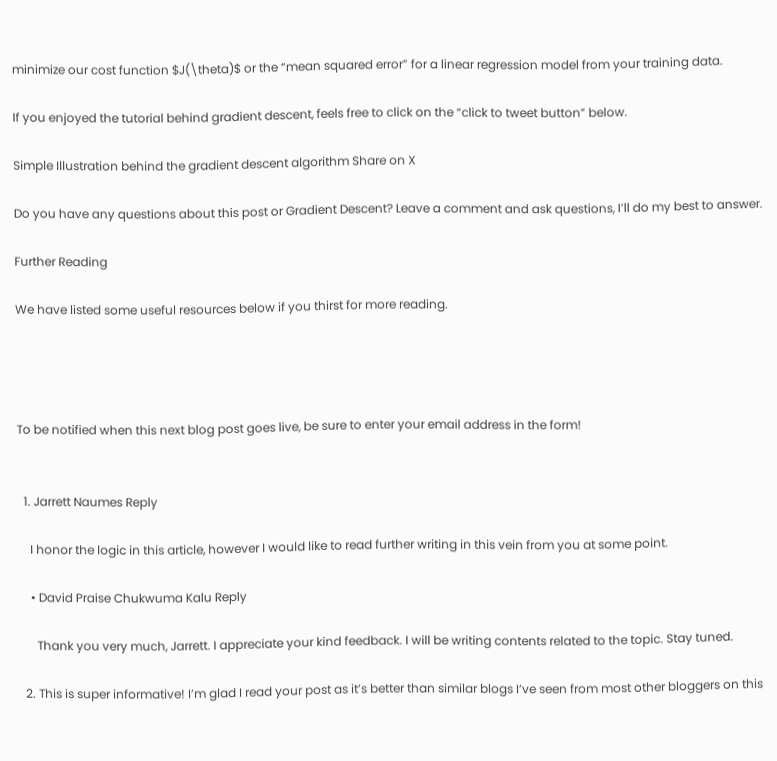minimize our cost function $J(\theta)$ or the “mean squared error” for a linear regression model from your training data.

If you enjoyed the tutorial behind gradient descent, feels free to click on the “click to tweet button” below.

Simple Illustration behind the gradient descent algorithm Share on X

Do you have any questions about this post or Gradient Descent? Leave a comment and ask questions, I’ll do my best to answer.

Further Reading

We have listed some useful resources below if you thirst for more reading.




To be notified when this next blog post goes live, be sure to enter your email address in the form!


  1. Jarrett Naumes Reply

    I honor the logic in this article, however I would like to read further writing in this vein from you at some point.

    • David Praise Chukwuma Kalu Reply

      Thank you very much, Jarrett. I appreciate your kind feedback. I will be writing contents related to the topic. Stay tuned.

  2. This is super informative! I’m glad I read your post as it’s better than similar blogs I’ve seen from most other bloggers on this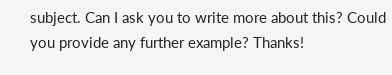subject. Can I ask you to write more about this? Could you provide any further example? Thanks!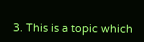3. This is a topic which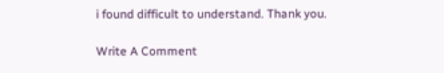i found difficult to understand. Thank you.

Write A Comment